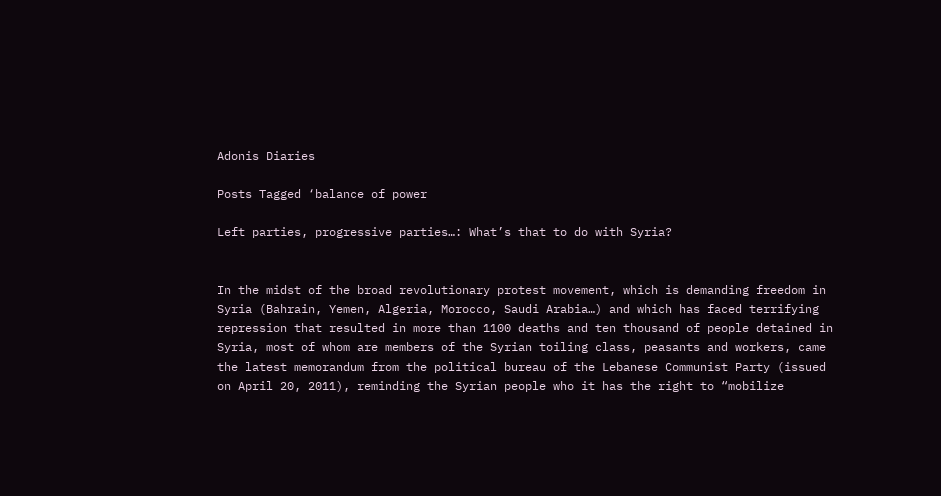Adonis Diaries

Posts Tagged ‘balance of power

Left parties, progressive parties…: What’s that to do with Syria?


In the midst of the broad revolutionary protest movement, which is demanding freedom in Syria (Bahrain, Yemen, Algeria, Morocco, Saudi Arabia…) and which has faced terrifying repression that resulted in more than 1100 deaths and ten thousand of people detained in Syria, most of whom are members of the Syrian toiling class, peasants and workers, came the latest memorandum from the political bureau of the Lebanese Communist Party (issued on April 20, 2011), reminding the Syrian people who it has the right to “mobilize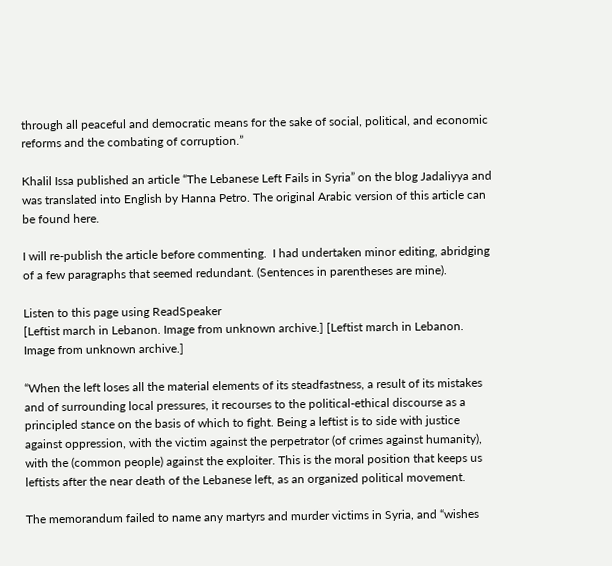through all peaceful and democratic means for the sake of social, political, and economic reforms and the combating of corruption.”

Khalil Issa published an article “The Lebanese Left Fails in Syria” on the blog Jadaliyya and was translated into English by Hanna Petro. The original Arabic version of this article can be found here.

I will re-publish the article before commenting.  I had undertaken minor editing, abridging of a few paragraphs that seemed redundant. (Sentences in parentheses are mine).

Listen to this page using ReadSpeaker
[Leftist march in Lebanon. Image from unknown archive.] [Leftist march in Lebanon. Image from unknown archive.]

“When the left loses all the material elements of its steadfastness, a result of its mistakes and of surrounding local pressures, it recourses to the political-ethical discourse as a principled stance on the basis of which to fight. Being a leftist is to side with justice against oppression, with the victim against the perpetrator (of crimes against humanity), with the (common people) against the exploiter. This is the moral position that keeps us leftists after the near death of the Lebanese left, as an organized political movement.

The memorandum failed to name any martyrs and murder victims in Syria, and “wishes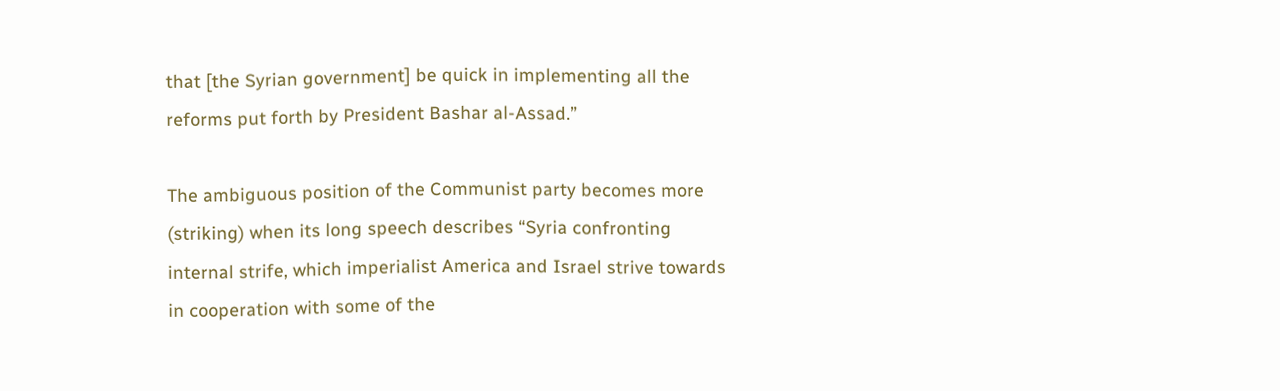that [the Syrian government] be quick in implementing all the reforms put forth by President Bashar al-Assad.”

The ambiguous position of the Communist party becomes more (striking) when its long speech describes “Syria confronting internal strife, which imperialist America and Israel strive towards in cooperation with some of the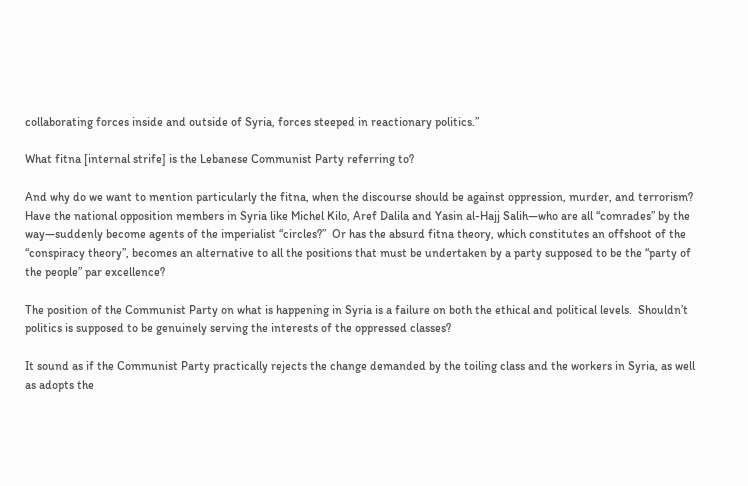collaborating forces inside and outside of Syria, forces steeped in reactionary politics.”

What fitna [internal strife] is the Lebanese Communist Party referring to?

And why do we want to mention particularly the fitna, when the discourse should be against oppression, murder, and terrorism?  Have the national opposition members in Syria like Michel Kilo, Aref Dalila and Yasin al-Hajj Salih—who are all “comrades” by the way—suddenly become agents of the imperialist “circles?”  Or has the absurd fitna theory, which constitutes an offshoot of the “conspiracy theory”, becomes an alternative to all the positions that must be undertaken by a party supposed to be the “party of the people” par excellence?

The position of the Communist Party on what is happening in Syria is a failure on both the ethical and political levels.  Shouldn’t politics is supposed to be genuinely serving the interests of the oppressed classes?

It sound as if the Communist Party practically rejects the change demanded by the toiling class and the workers in Syria, as well as adopts the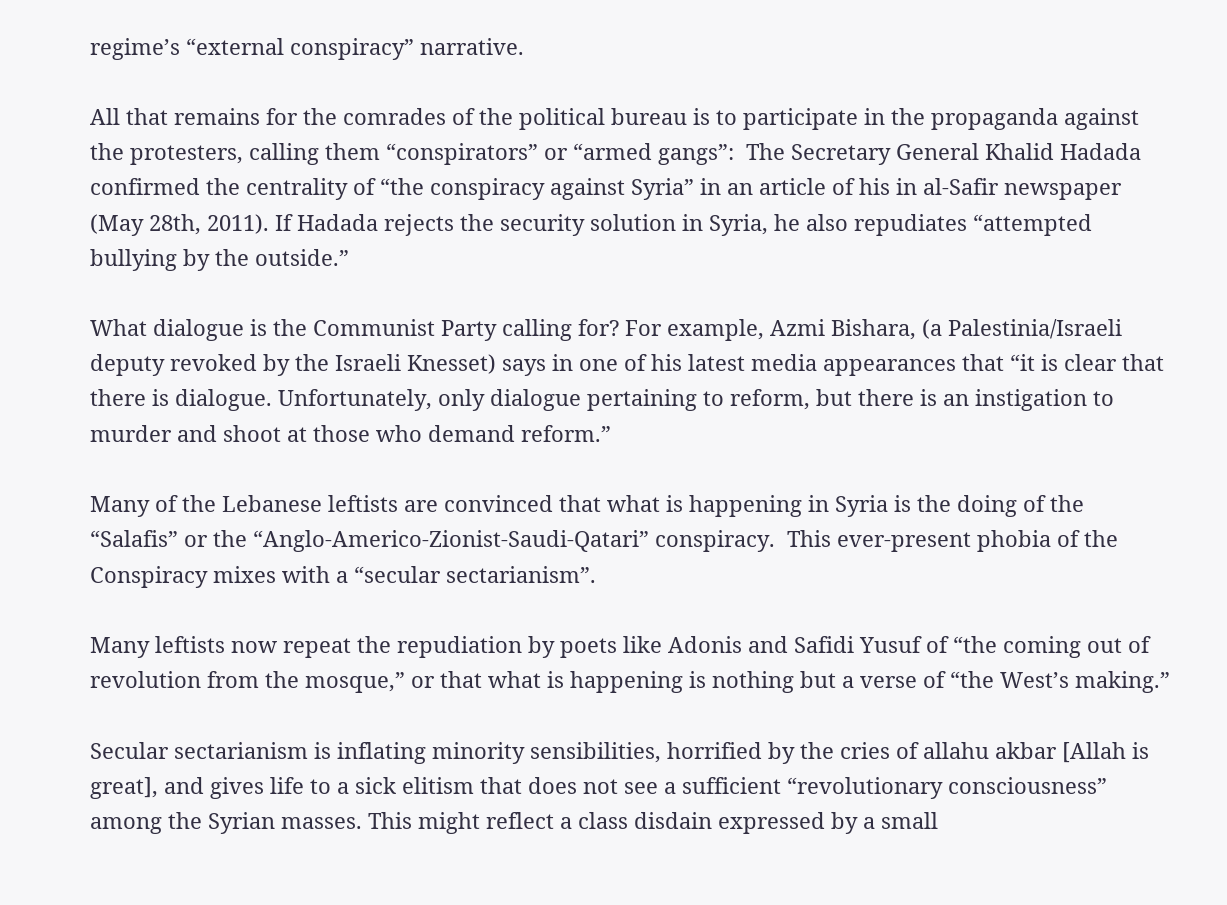regime’s “external conspiracy” narrative.

All that remains for the comrades of the political bureau is to participate in the propaganda against the protesters, calling them “conspirators” or “armed gangs”:  The Secretary General Khalid Hadada confirmed the centrality of “the conspiracy against Syria” in an article of his in al-Safir newspaper (May 28th, 2011). If Hadada rejects the security solution in Syria, he also repudiates “attempted bullying by the outside.”

What dialogue is the Communist Party calling for? For example, Azmi Bishara, (a Palestinia/Israeli deputy revoked by the Israeli Knesset) says in one of his latest media appearances that “it is clear that there is dialogue. Unfortunately, only dialogue pertaining to reform, but there is an instigation to murder and shoot at those who demand reform.”

Many of the Lebanese leftists are convinced that what is happening in Syria is the doing of the “Salafis” or the “Anglo-Americo-Zionist-Saudi-Qatari” conspiracy.  This ever-present phobia of the Conspiracy mixes with a “secular sectarianism”.

Many leftists now repeat the repudiation by poets like Adonis and Safidi Yusuf of “the coming out of revolution from the mosque,” or that what is happening is nothing but a verse of “the West’s making.”

Secular sectarianism is inflating minority sensibilities, horrified by the cries of allahu akbar [Allah is great], and gives life to a sick elitism that does not see a sufficient “revolutionary consciousness” among the Syrian masses. This might reflect a class disdain expressed by a small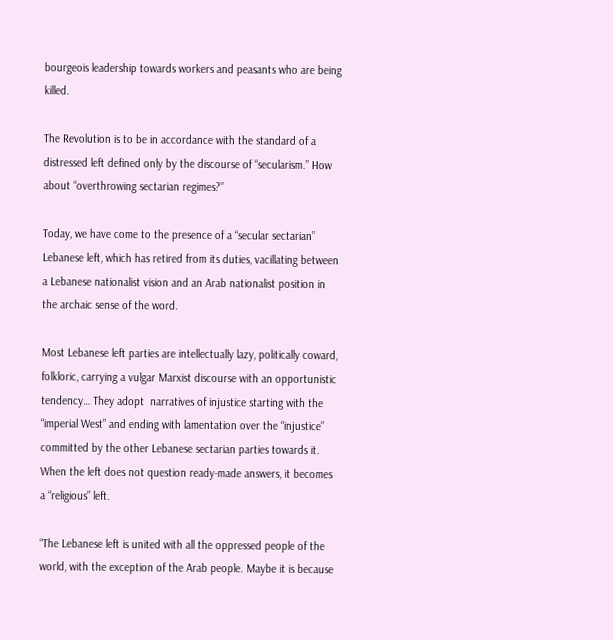bourgeois leadership towards workers and peasants who are being killed.

The Revolution is to be in accordance with the standard of a distressed left defined only by the discourse of “secularism.” How about “overthrowing sectarian regimes?”

Today, we have come to the presence of a “secular sectarian” Lebanese left, which has retired from its duties, vacillating between a Lebanese nationalist vision and an Arab nationalist position in the archaic sense of the word.

Most Lebanese left parties are intellectually lazy, politically coward, folkloric, carrying a vulgar Marxist discourse with an opportunistic tendency… They adopt  narratives of injustice starting with the “imperial West” and ending with lamentation over the “injustice” committed by the other Lebanese sectarian parties towards it. When the left does not question ready-made answers, it becomes a “religious” left.

“The Lebanese left is united with all the oppressed people of the world, with the exception of the Arab people. Maybe it is because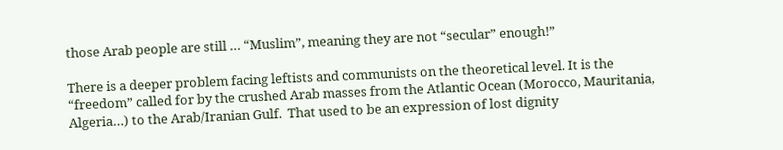those Arab people are still … “Muslim”, meaning they are not “secular” enough!”

There is a deeper problem facing leftists and communists on the theoretical level. It is the “freedom” called for by the crushed Arab masses from the Atlantic Ocean (Morocco, Mauritania, Algeria…) to the Arab/Iranian Gulf.  That used to be an expression of lost dignity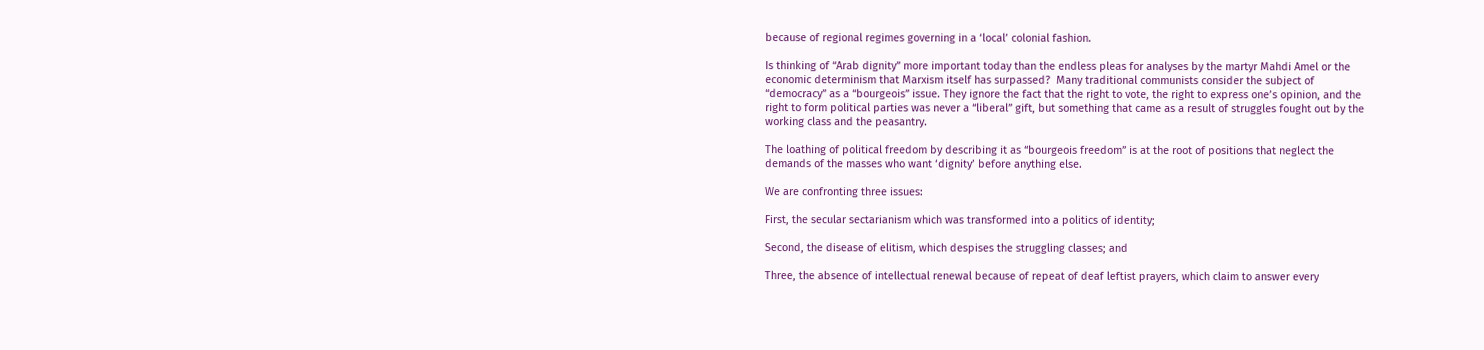because of regional regimes governing in a ‘local’ colonial fashion.

Is thinking of “Arab dignity” more important today than the endless pleas for analyses by the martyr Mahdi Amel or the economic determinism that Marxism itself has surpassed?  Many traditional communists consider the subject of “democracy” as a “bourgeois” issue. They ignore the fact that the right to vote, the right to express one’s opinion, and the right to form political parties was never a “liberal” gift, but something that came as a result of struggles fought out by the working class and the peasantry.

The loathing of political freedom by describing it as “bourgeois freedom” is at the root of positions that neglect the demands of the masses who want ‘dignity’ before anything else.

We are confronting three issues:

First, the secular sectarianism which was transformed into a politics of identity;

Second, the disease of elitism, which despises the struggling classes; and

Three, the absence of intellectual renewal because of repeat of deaf leftist prayers, which claim to answer every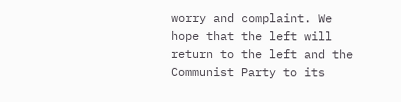worry and complaint. We hope that the left will return to the left and the Communist Party to its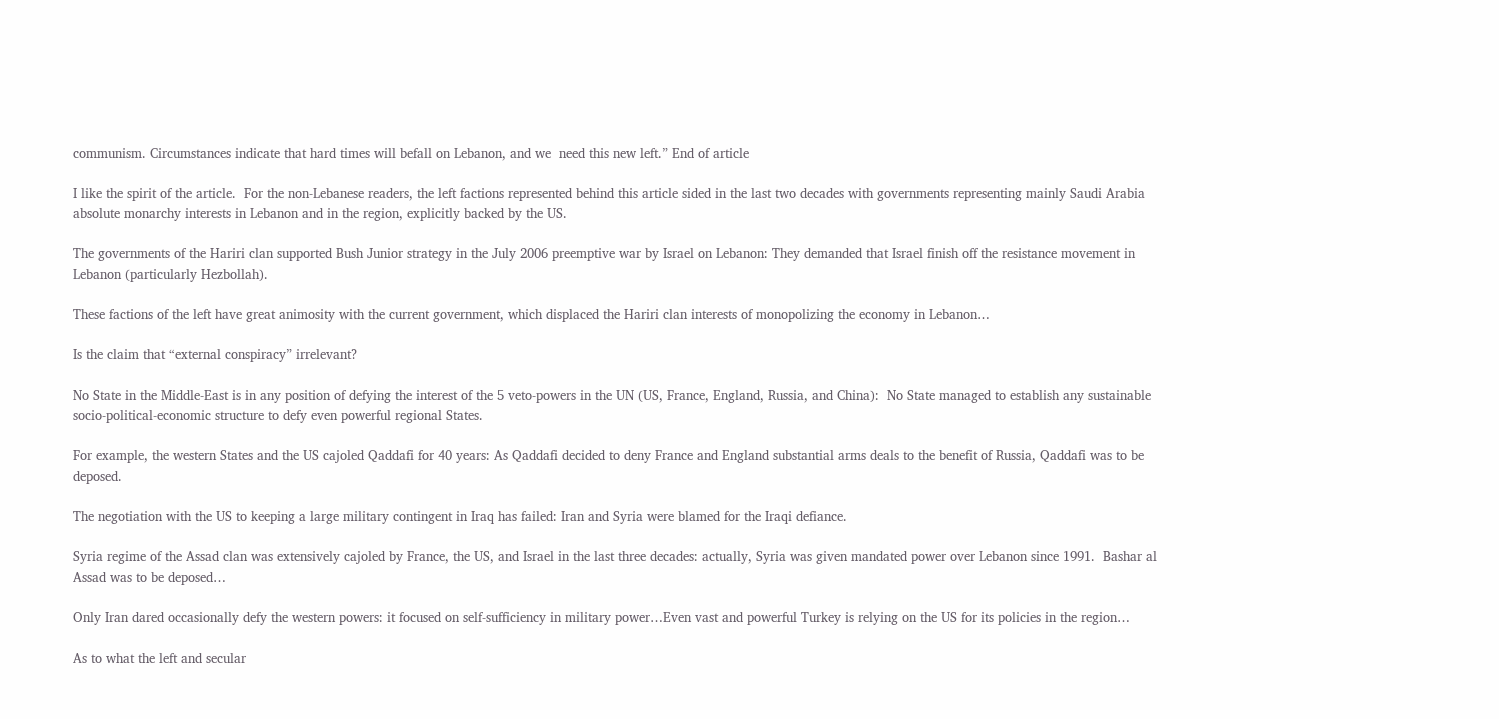communism. Circumstances indicate that hard times will befall on Lebanon, and we  need this new left.” End of article

I like the spirit of the article.  For the non-Lebanese readers, the left factions represented behind this article sided in the last two decades with governments representing mainly Saudi Arabia absolute monarchy interests in Lebanon and in the region, explicitly backed by the US.

The governments of the Hariri clan supported Bush Junior strategy in the July 2006 preemptive war by Israel on Lebanon: They demanded that Israel finish off the resistance movement in Lebanon (particularly Hezbollah).

These factions of the left have great animosity with the current government, which displaced the Hariri clan interests of monopolizing the economy in Lebanon…

Is the claim that “external conspiracy” irrelevant?

No State in the Middle-East is in any position of defying the interest of the 5 veto-powers in the UN (US, France, England, Russia, and China):  No State managed to establish any sustainable socio-political-economic structure to defy even powerful regional States.

For example, the western States and the US cajoled Qaddafi for 40 years: As Qaddafi decided to deny France and England substantial arms deals to the benefit of Russia, Qaddafi was to be deposed.

The negotiation with the US to keeping a large military contingent in Iraq has failed: Iran and Syria were blamed for the Iraqi defiance.

Syria regime of the Assad clan was extensively cajoled by France, the US, and Israel in the last three decades: actually, Syria was given mandated power over Lebanon since 1991.  Bashar al Assad was to be deposed…

Only Iran dared occasionally defy the western powers: it focused on self-sufficiency in military power…Even vast and powerful Turkey is relying on the US for its policies in the region…

As to what the left and secular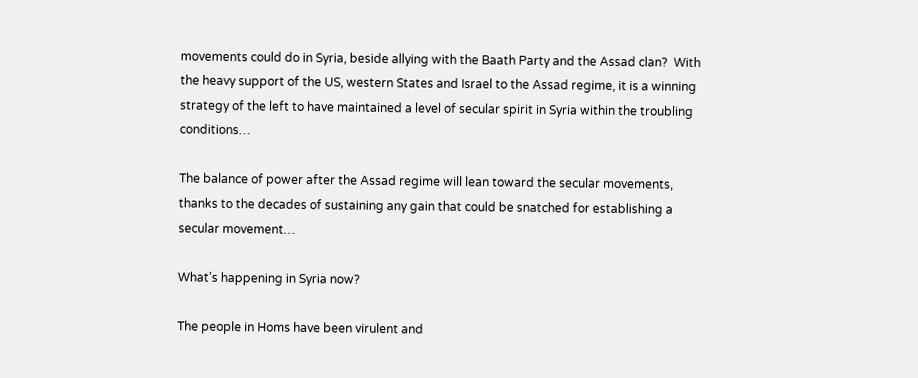movements could do in Syria, beside allying with the Baath Party and the Assad clan?  With the heavy support of the US, western States and Israel to the Assad regime, it is a winning strategy of the left to have maintained a level of secular spirit in Syria within the troubling conditions…

The balance of power after the Assad regime will lean toward the secular movements, thanks to the decades of sustaining any gain that could be snatched for establishing a secular movement…

What’s happening in Syria now?

The people in Homs have been virulent and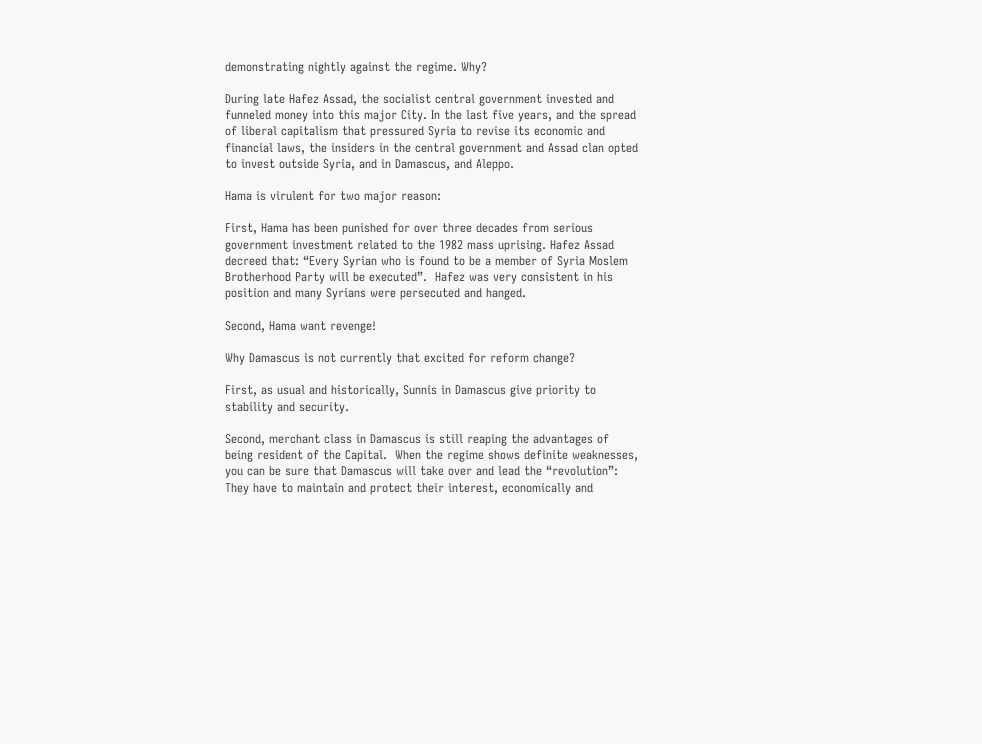demonstrating nightly against the regime. Why?

During late Hafez Assad, the socialist central government invested and funneled money into this major City. In the last five years, and the spread of liberal capitalism that pressured Syria to revise its economic and financial laws, the insiders in the central government and Assad clan opted to invest outside Syria, and in Damascus, and Aleppo.

Hama is virulent for two major reason:

First, Hama has been punished for over three decades from serious government investment related to the 1982 mass uprising. Hafez Assad decreed that: “Every Syrian who is found to be a member of Syria Moslem Brotherhood Party will be executed”.  Hafez was very consistent in his position and many Syrians were persecuted and hanged.

Second, Hama want revenge!

Why Damascus is not currently that excited for reform change?

First, as usual and historically, Sunnis in Damascus give priority to stability and security.

Second, merchant class in Damascus is still reaping the advantages of being resident of the Capital.  When the regime shows definite weaknesses, you can be sure that Damascus will take over and lead the “revolution”: They have to maintain and protect their interest, economically and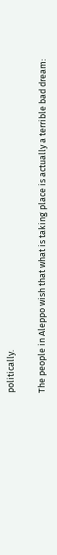politically.

The people in Aleppo wish that what is taking place is actually a terrible bad dream: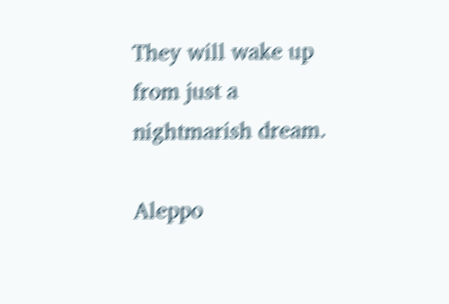They will wake up from just a nightmarish dream.

Aleppo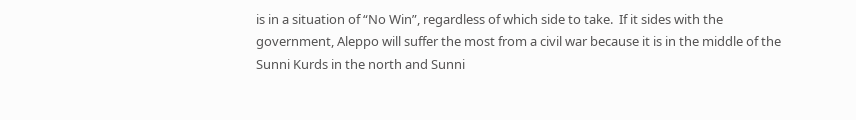is in a situation of “No Win”, regardless of which side to take.  If it sides with the government, Aleppo will suffer the most from a civil war because it is in the middle of the Sunni Kurds in the north and Sunni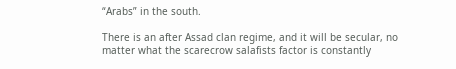“Arabs” in the south.

There is an after Assad clan regime, and it will be secular, no matter what the scarecrow salafists factor is constantly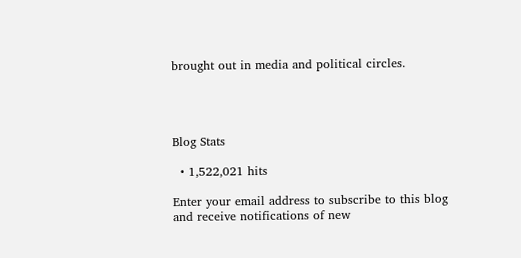brought out in media and political circles.




Blog Stats

  • 1,522,021 hits

Enter your email address to subscribe to this blog and receive notifications of new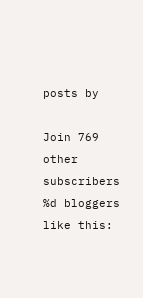posts by

Join 769 other subscribers
%d bloggers like this: